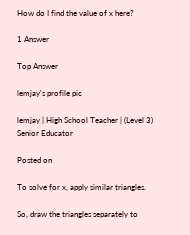How do I find the value of x here?

1 Answer

Top Answer

lemjay's profile pic

lemjay | High School Teacher | (Level 3) Senior Educator

Posted on

To solve for x, apply similar triangles.

So, draw the triangles separately to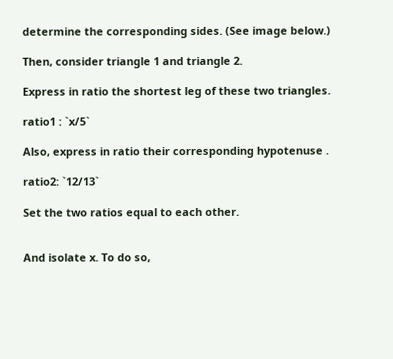determine the corresponding sides. (See image below.)

Then, consider triangle 1 and triangle 2.

Express in ratio the shortest leg of these two triangles.

ratio1 : `x/5`

Also, express in ratio their corresponding hypotenuse .

ratio2: `12/13`

Set the two ratios equal to each other.


And isolate x. To do so,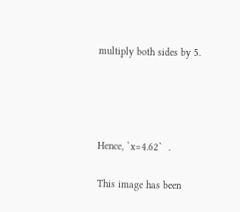multiply both sides by 5.




Hence, `x=4.62`  .

This image has been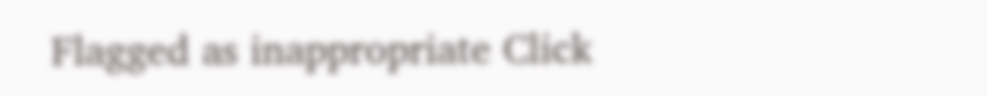Flagged as inappropriate Click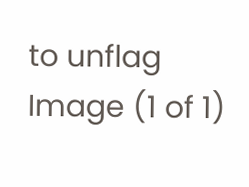to unflag
Image (1 of 1)